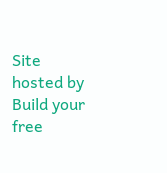Site hosted by Build your free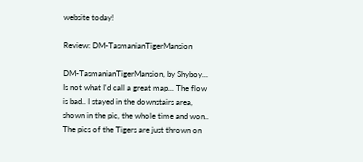website today!

Review: DM-TasmanianTigerMansion

DM-TasmanianTigerMansion, by Shyboy... Is not what I'd call a great map... The flow is bad.. I stayed in the downstairs area, shown in the pic, the whole time and won.. The pics of the Tigers are just thrown on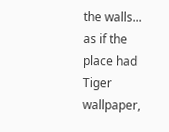the walls... as if the place had Tiger wallpaper,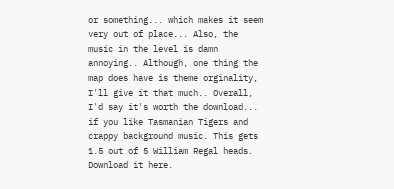or something... which makes it seem very out of place... Also, the music in the level is damn annoying.. Although, one thing the map does have is theme orginality, I'll give it that much.. Overall, I'd say it's worth the download... if you like Tasmanian Tigers and crappy background music. This gets 1.5 out of 5 William Regal heads. Download it here.